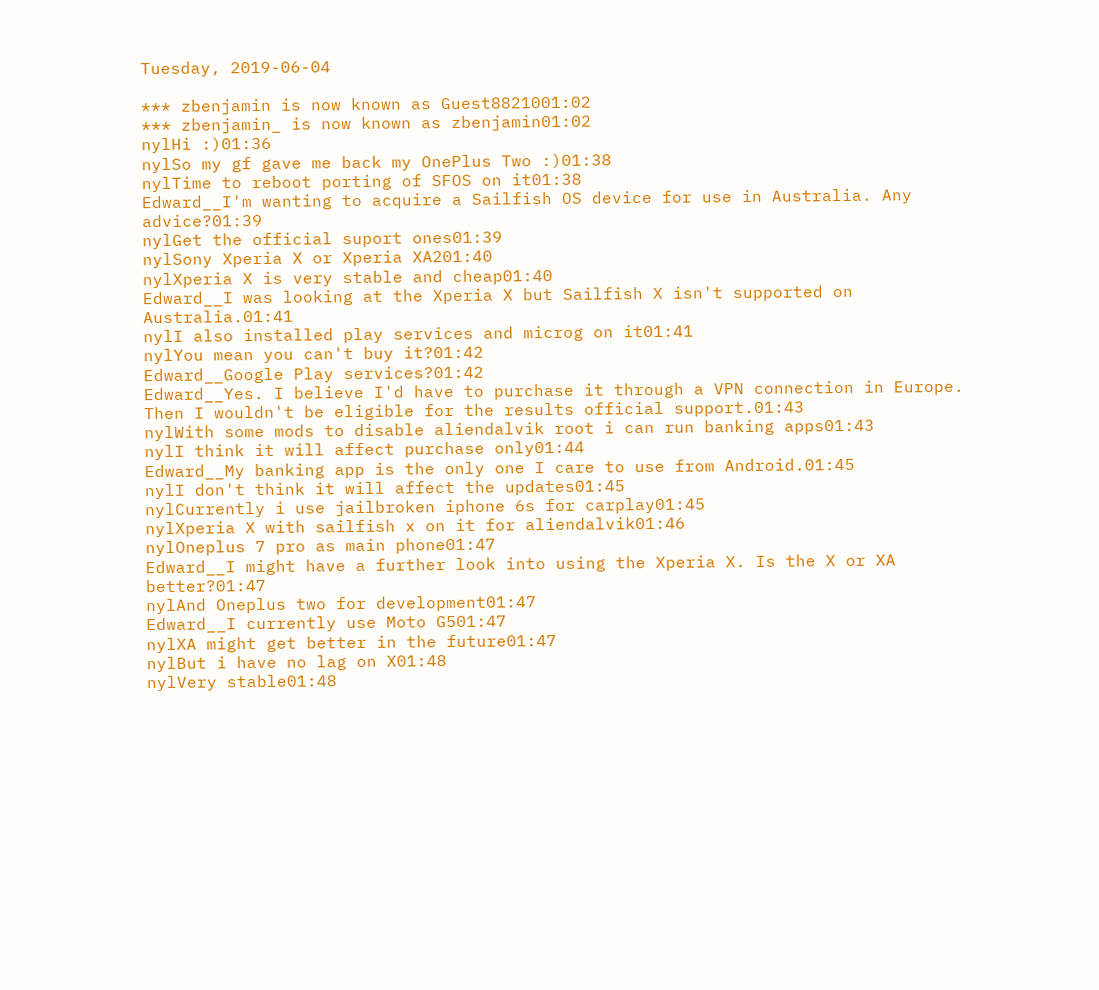Tuesday, 2019-06-04

*** zbenjamin is now known as Guest8821001:02
*** zbenjamin_ is now known as zbenjamin01:02
nylHi :)01:36
nylSo my gf gave me back my OnePlus Two :)01:38
nylTime to reboot porting of SFOS on it01:38
Edward__I'm wanting to acquire a Sailfish OS device for use in Australia. Any advice?01:39
nylGet the official suport ones01:39
nylSony Xperia X or Xperia XA201:40
nylXperia X is very stable and cheap01:40
Edward__I was looking at the Xperia X but Sailfish X isn't supported on Australia.01:41
nylI also installed play services and microg on it01:41
nylYou mean you can't buy it?01:42
Edward__Google Play services?01:42
Edward__Yes. I believe I'd have to purchase it through a VPN connection in Europe. Then I wouldn't be eligible for the results official support.01:43
nylWith some mods to disable aliendalvik root i can run banking apps01:43
nylI think it will affect purchase only01:44
Edward__My banking app is the only one I care to use from Android.01:45
nylI don't think it will affect the updates01:45
nylCurrently i use jailbroken iphone 6s for carplay01:45
nylXperia X with sailfish x on it for aliendalvik01:46
nylOneplus 7 pro as main phone01:47
Edward__I might have a further look into using the Xperia X. Is the X or XA better?01:47
nylAnd Oneplus two for development01:47
Edward__I currently use Moto G501:47
nylXA might get better in the future01:47
nylBut i have no lag on X01:48
nylVery stable01:48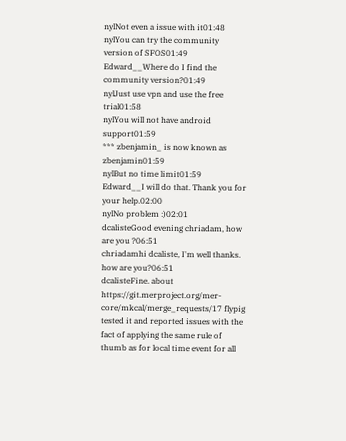nylNot even a issue with it01:48
nylYou can try the community version of SFOS01:49
Edward__Where do I find the community version?01:49
nylJust use vpn and use the free trial01:58
nylYou will not have android support01:59
*** zbenjamin_ is now known as zbenjamin01:59
nylBut no time limit01:59
Edward__I will do that. Thank you for your help.02:00
nylNo problem :)02:01
dcalisteGood evening chriadam, how are you ?06:51
chriadamhi dcaliste, I'm well thanks.  how are you?06:51
dcalisteFine. about https://git.merproject.org/mer-core/mkcal/merge_requests/17 flypig tested it and reported issues with the fact of applying the same rule of thumb as for local time event for all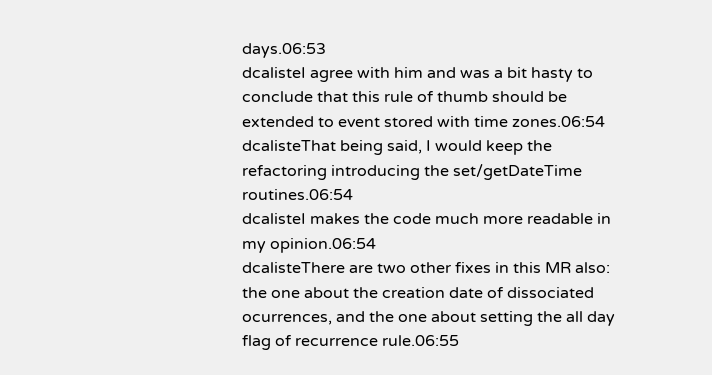days.06:53
dcalisteI agree with him and was a bit hasty to conclude that this rule of thumb should be extended to event stored with time zones.06:54
dcalisteThat being said, I would keep the refactoring introducing the set/getDateTime routines.06:54
dcalisteI makes the code much more readable in my opinion.06:54
dcalisteThere are two other fixes in this MR also: the one about the creation date of dissociated ocurrences, and the one about setting the all day flag of recurrence rule.06:55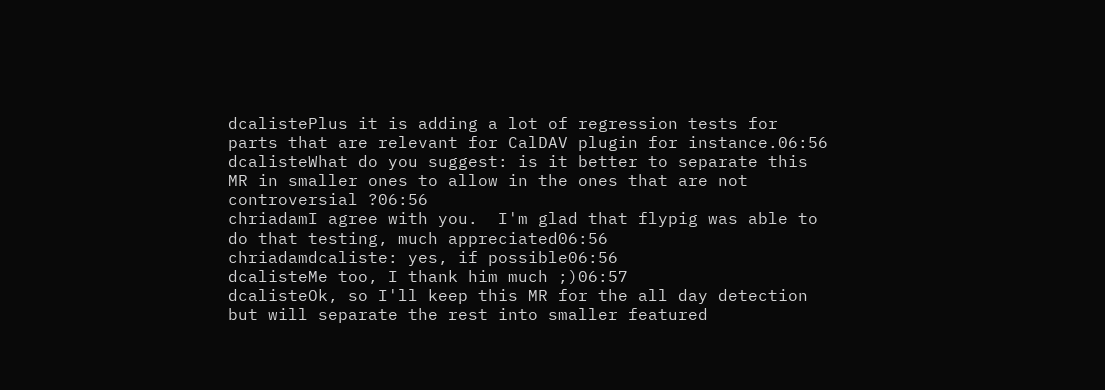dcalistePlus it is adding a lot of regression tests for parts that are relevant for CalDAV plugin for instance.06:56
dcalisteWhat do you suggest: is it better to separate this MR in smaller ones to allow in the ones that are not controversial ?06:56
chriadamI agree with you.  I'm glad that flypig was able to do that testing, much appreciated06:56
chriadamdcaliste: yes, if possible06:56
dcalisteMe too, I thank him much ;)06:57
dcalisteOk, so I'll keep this MR for the all day detection but will separate the rest into smaller featured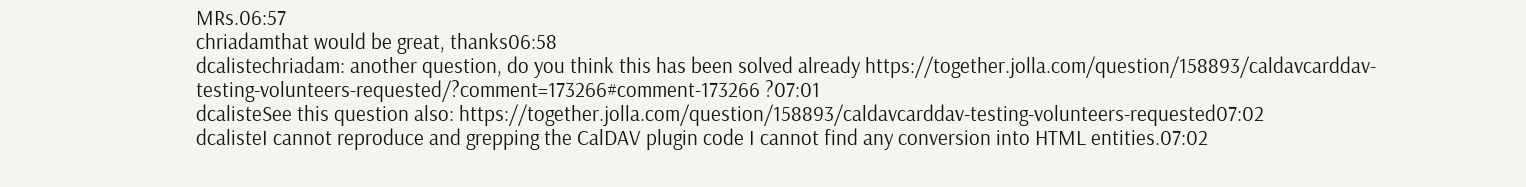MRs.06:57
chriadamthat would be great, thanks06:58
dcalistechriadam: another question, do you think this has been solved already https://together.jolla.com/question/158893/caldavcarddav-testing-volunteers-requested/?comment=173266#comment-173266 ?07:01
dcalisteSee this question also: https://together.jolla.com/question/158893/caldavcarddav-testing-volunteers-requested07:02
dcalisteI cannot reproduce and grepping the CalDAV plugin code I cannot find any conversion into HTML entities.07:02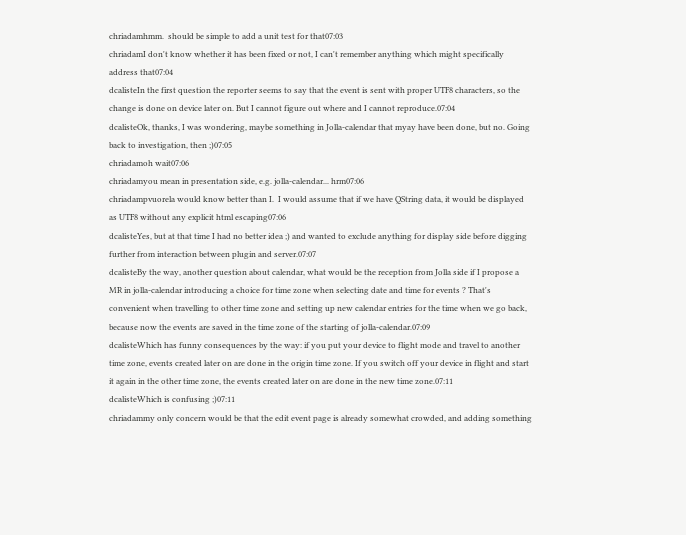chriadamhmm.  should be simple to add a unit test for that07:03
chriadamI don't know whether it has been fixed or not, I can't remember anything which might specifically address that07:04
dcalisteIn the first question the reporter seems to say that the event is sent with proper UTF8 characters, so the change is done on device later on. But I cannot figure out where and I cannot reproduce.07:04
dcalisteOk, thanks, I was wondering, maybe something in Jolla-calendar that myay have been done, but no. Going back to investigation, then ;)07:05
chriadamoh wait07:06
chriadamyou mean in presentation side, e.g. jolla-calendar... hrm07:06
chriadampvuorela would know better than I.  I would assume that if we have QString data, it would be displayed as UTF8 without any explicit html escaping07:06
dcalisteYes, but at that time I had no better idea ;) and wanted to exclude anything for display side before digging further from interaction between plugin and server.07:07
dcalisteBy the way, another question about calendar, what would be the reception from Jolla side if I propose a MR in jolla-calendar introducing a choice for time zone when selecting date and time for events ? That's convenient when travelling to other time zone and setting up new calendar entries for the time when we go back, because now the events are saved in the time zone of the starting of jolla-calendar.07:09
dcalisteWhich has funny consequences by the way: if you put your device to flight mode and travel to another time zone, events created later on are done in the origin time zone. If you switch off your device in flight and start it again in the other time zone, the events created later on are done in the new time zone.07:11
dcalisteWhich is confusing ;)07:11
chriadammy only concern would be that the edit event page is already somewhat crowded, and adding something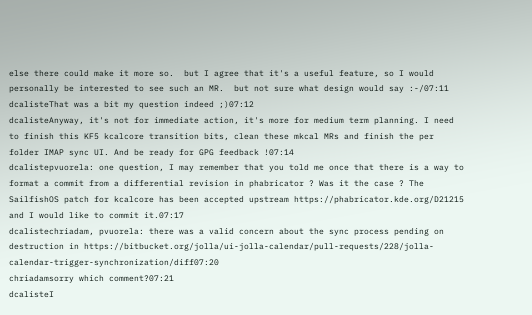else there could make it more so.  but I agree that it's a useful feature, so I would personally be interested to see such an MR.  but not sure what design would say :-/07:11
dcalisteThat was a bit my question indeed ;)07:12
dcalisteAnyway, it's not for immediate action, it's more for medium term planning. I need to finish this KF5 kcalcore transition bits, clean these mkcal MRs and finish the per folder IMAP sync UI. And be ready for GPG feedback !07:14
dcalistepvuorela: one question, I may remember that you told me once that there is a way to format a commit from a differential revision in phabricator ? Was it the case ? The SailfishOS patch for kcalcore has been accepted upstream https://phabricator.kde.org/D21215 and I would like to commit it.07:17
dcalistechriadam, pvuorela: there was a valid concern about the sync process pending on destruction in https://bitbucket.org/jolla/ui-jolla-calendar/pull-requests/228/jolla-calendar-trigger-synchronization/diff07:20
chriadamsorry which comment?07:21
dcalisteI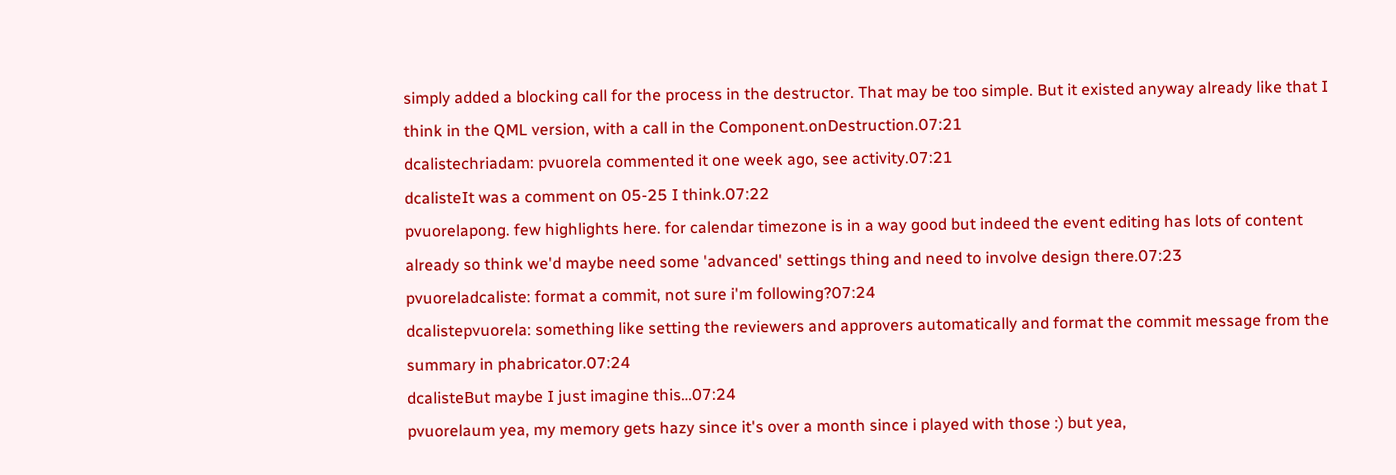simply added a blocking call for the process in the destructor. That may be too simple. But it existed anyway already like that I think in the QML version, with a call in the Component.onDestruction.07:21
dcalistechriadam: pvuorela commented it one week ago, see activity.07:21
dcalisteIt was a comment on 05-25 I think.07:22
pvuorelapong. few highlights here. for calendar timezone is in a way good but indeed the event editing has lots of content already so think we'd maybe need some 'advanced' settings thing and need to involve design there.07:23
pvuoreladcaliste: format a commit, not sure i'm following?07:24
dcalistepvuorela: something like setting the reviewers and approvers automatically and format the commit message from the summary in phabricator.07:24
dcalisteBut maybe I just imagine this…07:24
pvuorelaum yea, my memory gets hazy since it's over a month since i played with those :) but yea,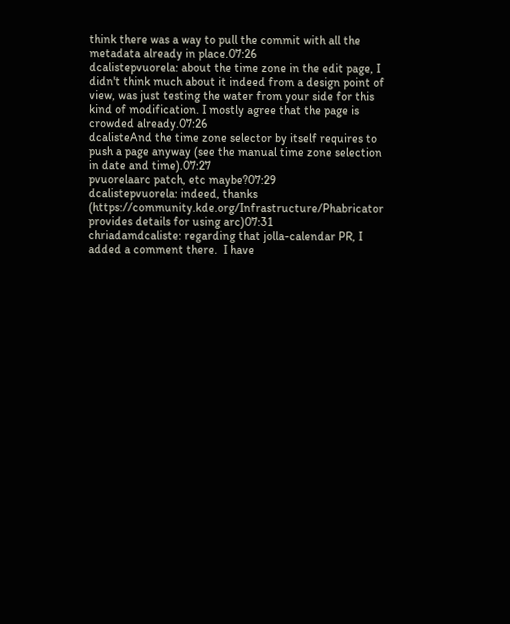think there was a way to pull the commit with all the metadata already in place.07:26
dcalistepvuorela: about the time zone in the edit page, I didn't think much about it indeed from a design point of view, was just testing the water from your side for this kind of modification. I mostly agree that the page is crowded already.07:26
dcalisteAnd the time zone selector by itself requires to push a page anyway (see the manual time zone selection in date and time).07:27
pvuorelaarc patch, etc maybe?07:29
dcalistepvuorela: indeed, thanks (https://community.kde.org/Infrastructure/Phabricator provides details for using arc)07:31
chriadamdcaliste: regarding that jolla-calendar PR, I added a comment there.  I have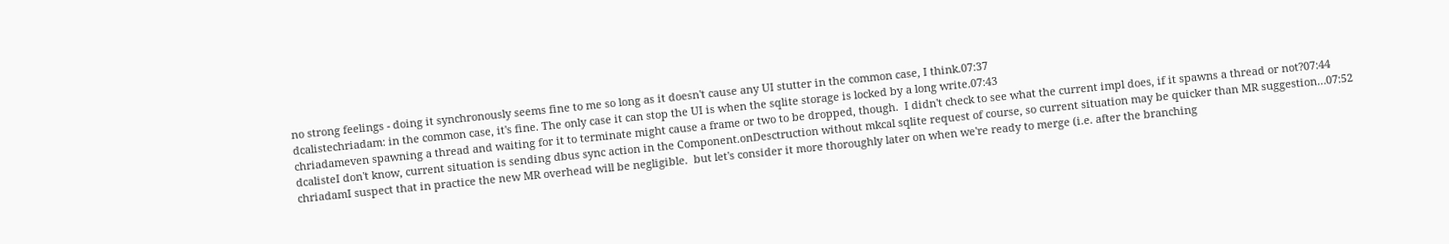no strong feelings - doing it synchronously seems fine to me so long as it doesn't cause any UI stutter in the common case, I think.07:37
dcalistechriadam: in the common case, it's fine. The only case it can stop the UI is when the sqlite storage is locked by a long write.07:43
chriadameven spawning a thread and waiting for it to terminate might cause a frame or two to be dropped, though.  I didn't check to see what the current impl does, if it spawns a thread or not?07:44
dcalisteI don't know, current situation is sending dbus sync action in the Component.onDesctruction without mkcal sqlite request of course, so current situation may be quicker than MR suggestion…07:52
chriadamI suspect that in practice the new MR overhead will be negligible.  but let's consider it more thoroughly later on when we're ready to merge (i.e. after the branching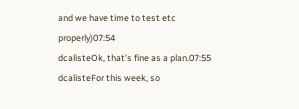and we have time to test etc properly)07:54
dcalisteOk, that's fine as a plan.07:55
dcalisteFor this week, so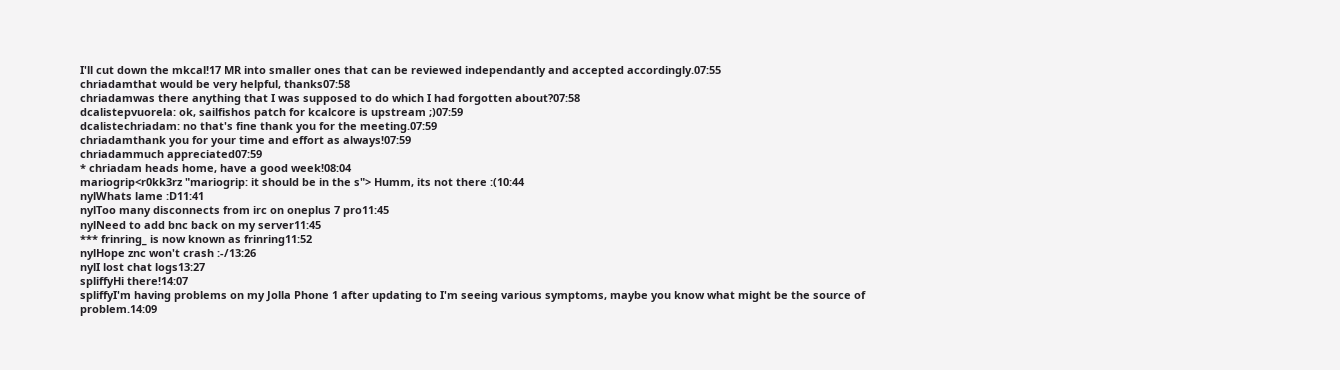I'll cut down the mkcal!17 MR into smaller ones that can be reviewed independantly and accepted accordingly.07:55
chriadamthat would be very helpful, thanks07:58
chriadamwas there anything that I was supposed to do which I had forgotten about?07:58
dcalistepvuorela: ok, sailfishos patch for kcalcore is upstream ;)07:59
dcalistechriadam: no that's fine thank you for the meeting.07:59
chriadamthank you for your time and effort as always!07:59
chriadammuch appreciated07:59
* chriadam heads home, have a good week!08:04
mariogrip<r0kk3rz "mariogrip: it should be in the s"> Humm, its not there :(10:44
nylWhats lame :D11:41
nylToo many disconnects from irc on oneplus 7 pro11:45
nylNeed to add bnc back on my server11:45
*** frinring_ is now known as frinring11:52
nylHope znc won't crash :-/13:26
nylI lost chat logs13:27
spliffyHi there!14:07
spliffyI'm having problems on my Jolla Phone 1 after updating to I'm seeing various symptoms, maybe you know what might be the source of problem.14:09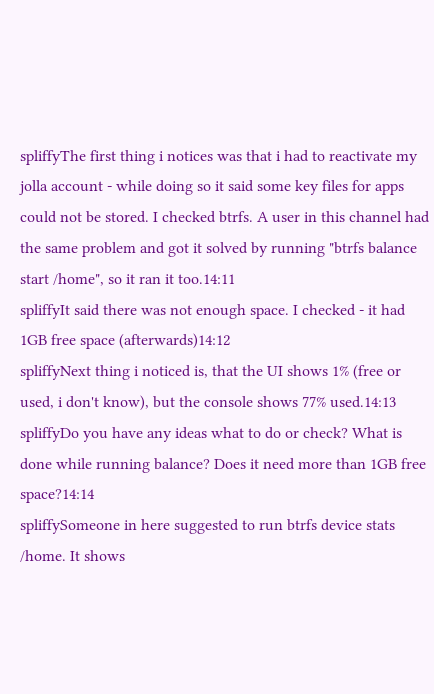spliffyThe first thing i notices was that i had to reactivate my jolla account - while doing so it said some key files for apps could not be stored. I checked btrfs. A user in this channel had the same problem and got it solved by running "btrfs balance start /home", so it ran it too.14:11
spliffyIt said there was not enough space. I checked - it had 1GB free space (afterwards)14:12
spliffyNext thing i noticed is, that the UI shows 1% (free or used, i don't know), but the console shows 77% used.14:13
spliffyDo you have any ideas what to do or check? What is done while running balance? Does it need more than 1GB free space?14:14
spliffySomeone in here suggested to run btrfs device stats /home. It shows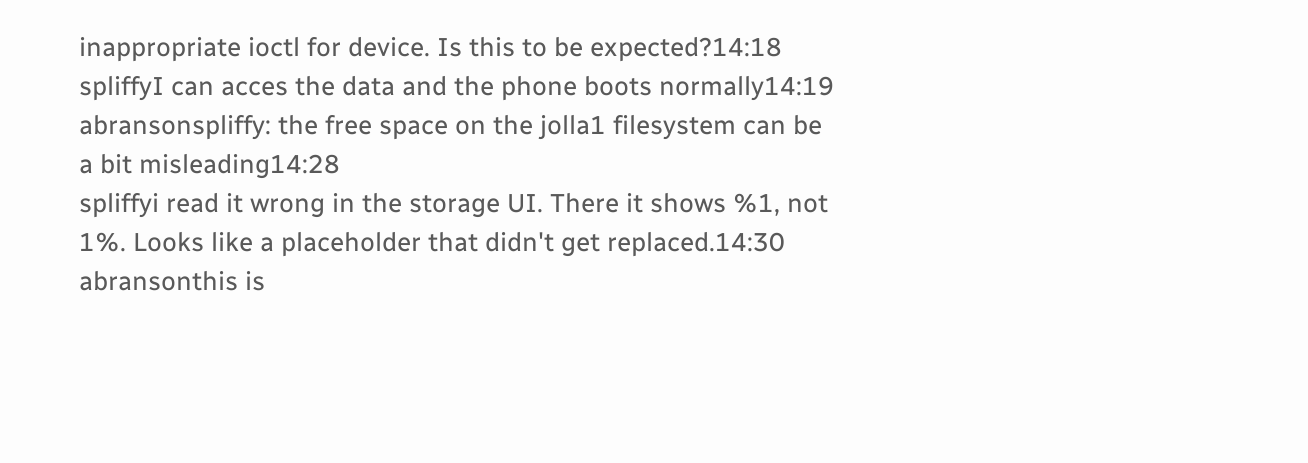inappropriate ioctl for device. Is this to be expected?14:18
spliffyI can acces the data and the phone boots normally14:19
abransonspliffy: the free space on the jolla1 filesystem can be a bit misleading14:28
spliffyi read it wrong in the storage UI. There it shows %1, not 1%. Looks like a placeholder that didn't get replaced.14:30
abransonthis is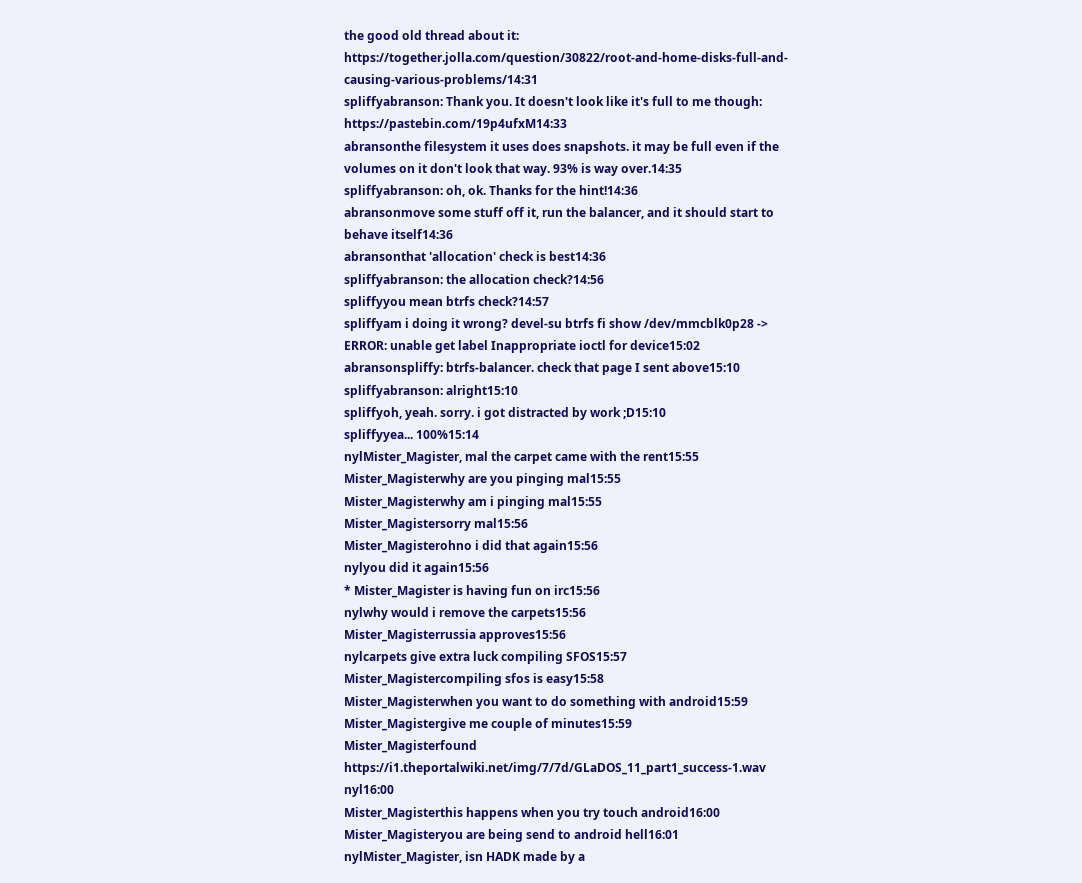the good old thread about it: https://together.jolla.com/question/30822/root-and-home-disks-full-and-causing-various-problems/14:31
spliffyabranson: Thank you. It doesn't look like it's full to me though: https://pastebin.com/19p4ufxM14:33
abransonthe filesystem it uses does snapshots. it may be full even if the volumes on it don't look that way. 93% is way over.14:35
spliffyabranson: oh, ok. Thanks for the hint!14:36
abransonmove some stuff off it, run the balancer, and it should start to behave itself14:36
abransonthat 'allocation' check is best14:36
spliffyabranson: the allocation check?14:56
spliffyyou mean btrfs check?14:57
spliffyam i doing it wrong? devel-su btrfs fi show /dev/mmcblk0p28 -> ERROR: unable get label Inappropriate ioctl for device15:02
abransonspliffy: btrfs-balancer. check that page I sent above15:10
spliffyabranson: alright15:10
spliffyoh, yeah. sorry. i got distracted by work ;D15:10
spliffyyea... 100%15:14
nylMister_Magister, mal the carpet came with the rent15:55
Mister_Magisterwhy are you pinging mal15:55
Mister_Magisterwhy am i pinging mal15:55
Mister_Magistersorry mal15:56
Mister_Magisterohno i did that again15:56
nylyou did it again15:56
* Mister_Magister is having fun on irc15:56
nylwhy would i remove the carpets15:56
Mister_Magisterrussia approves15:56
nylcarpets give extra luck compiling SFOS15:57
Mister_Magistercompiling sfos is easy15:58
Mister_Magisterwhen you want to do something with android15:59
Mister_Magistergive me couple of minutes15:59
Mister_Magisterfound https://i1.theportalwiki.net/img/7/7d/GLaDOS_11_part1_success-1.wav nyl16:00
Mister_Magisterthis happens when you try touch android16:00
Mister_Magisteryou are being send to android hell16:01
nylMister_Magister, isn HADK made by a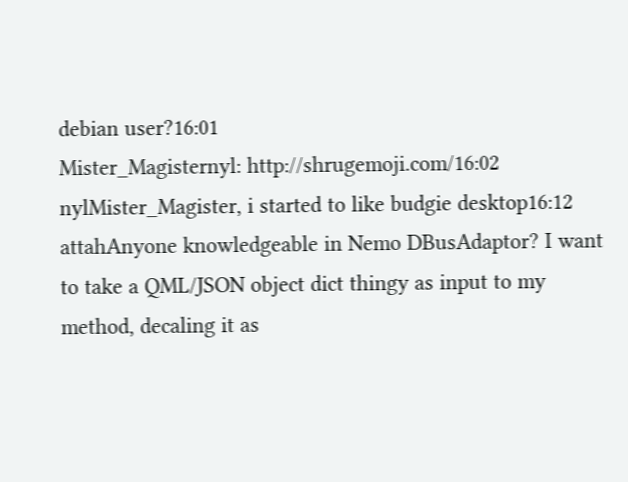debian user?16:01
Mister_Magisternyl: http://shrugemoji.com/16:02
nylMister_Magister, i started to like budgie desktop16:12
attahAnyone knowledgeable in Nemo DBusAdaptor? I want to take a QML/JSON object dict thingy as input to my method, decaling it as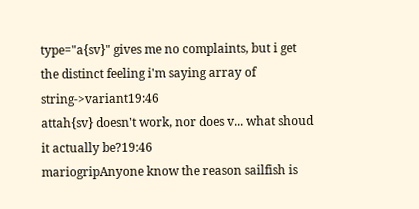type="a{sv}" gives me no complaints, but i get the distinct feeling i'm saying array of string->variant19:46
attah{sv} doesn't work, nor does v... what shoud it actually be?19:46
mariogripAnyone know the reason sailfish is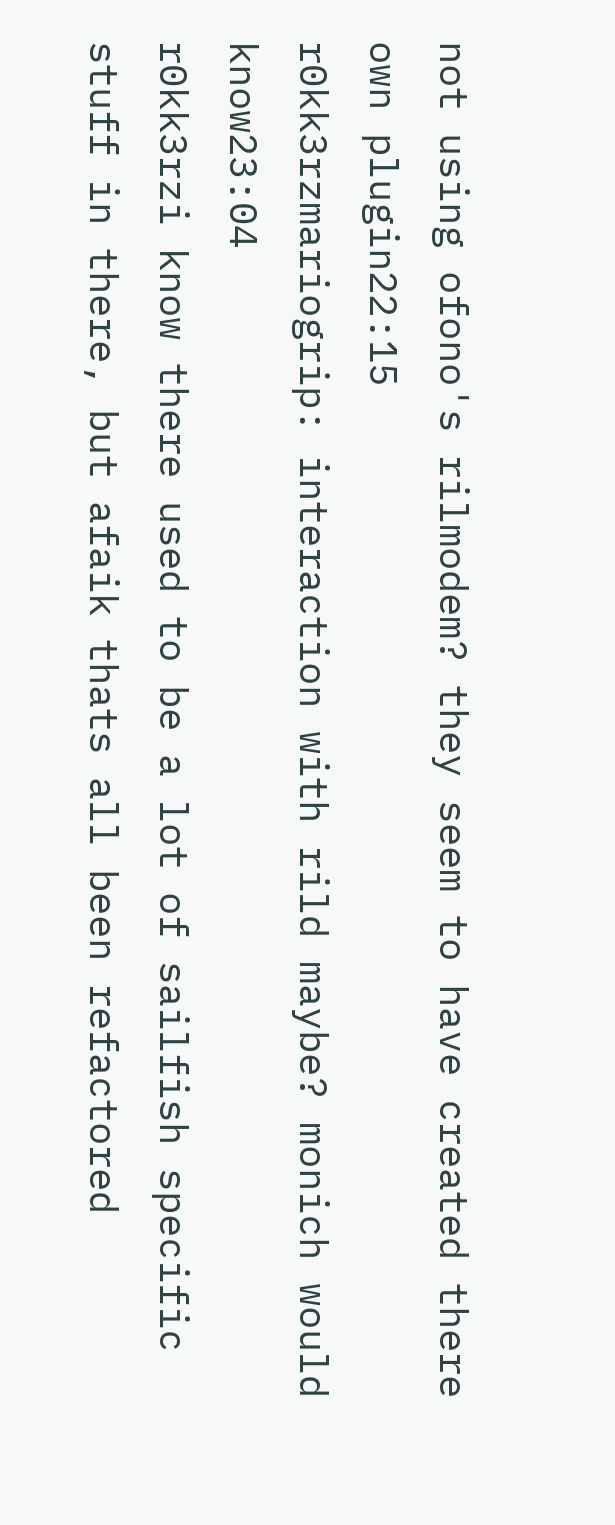not using ofono's rilmodem? they seem to have created there own plugin22:15
r0kk3rzmariogrip: interaction with rild maybe? monich would know23:04
r0kk3rzi know there used to be a lot of sailfish specific stuff in there, but afaik thats all been refactored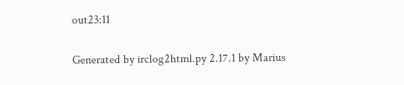out23:11

Generated by irclog2html.py 2.17.1 by Marius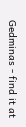Gedminas - find it at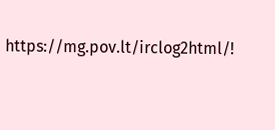https://mg.pov.lt/irclog2html/!